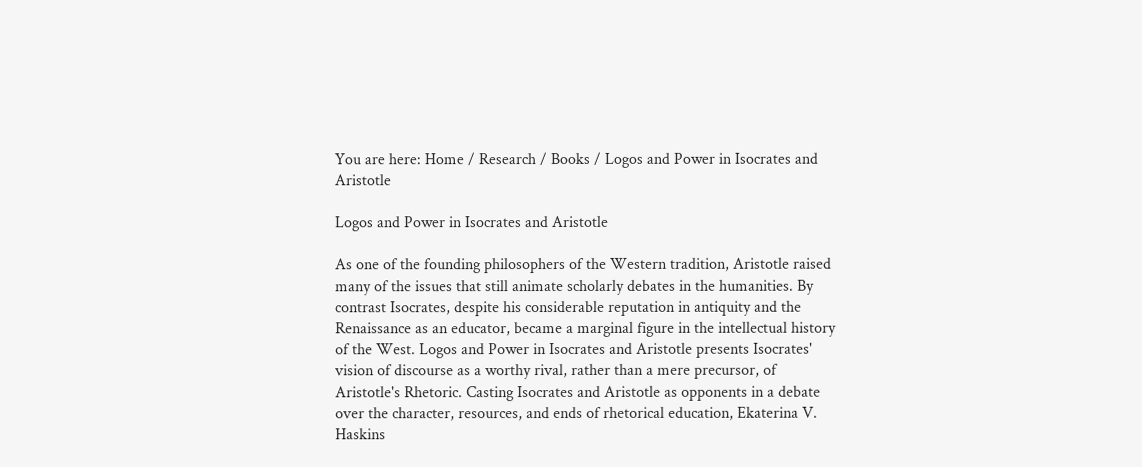You are here: Home / Research / Books / Logos and Power in Isocrates and Aristotle

Logos and Power in Isocrates and Aristotle

As one of the founding philosophers of the Western tradition, Aristotle raised many of the issues that still animate scholarly debates in the humanities. By contrast Isocrates, despite his considerable reputation in antiquity and the Renaissance as an educator, became a marginal figure in the intellectual history of the West. Logos and Power in Isocrates and Aristotle presents Isocrates' vision of discourse as a worthy rival, rather than a mere precursor, of Aristotle's Rhetoric. Casting Isocrates and Aristotle as opponents in a debate over the character, resources, and ends of rhetorical education, Ekaterina V. Haskins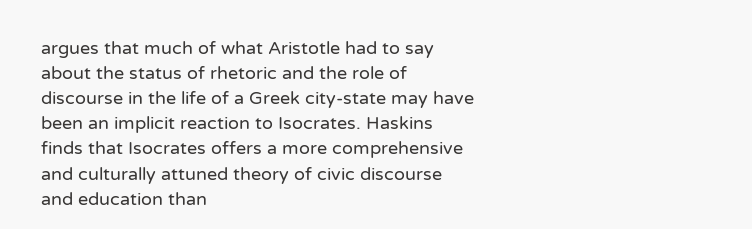argues that much of what Aristotle had to say about the status of rhetoric and the role of discourse in the life of a Greek city-state may have been an implicit reaction to Isocrates. Haskins finds that Isocrates offers a more comprehensive and culturally attuned theory of civic discourse and education than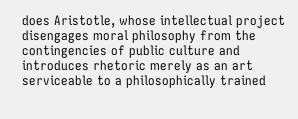does Aristotle, whose intellectual project disengages moral philosophy from the contingencies of public culture and introduces rhetoric merely as an art serviceable to a philosophically trained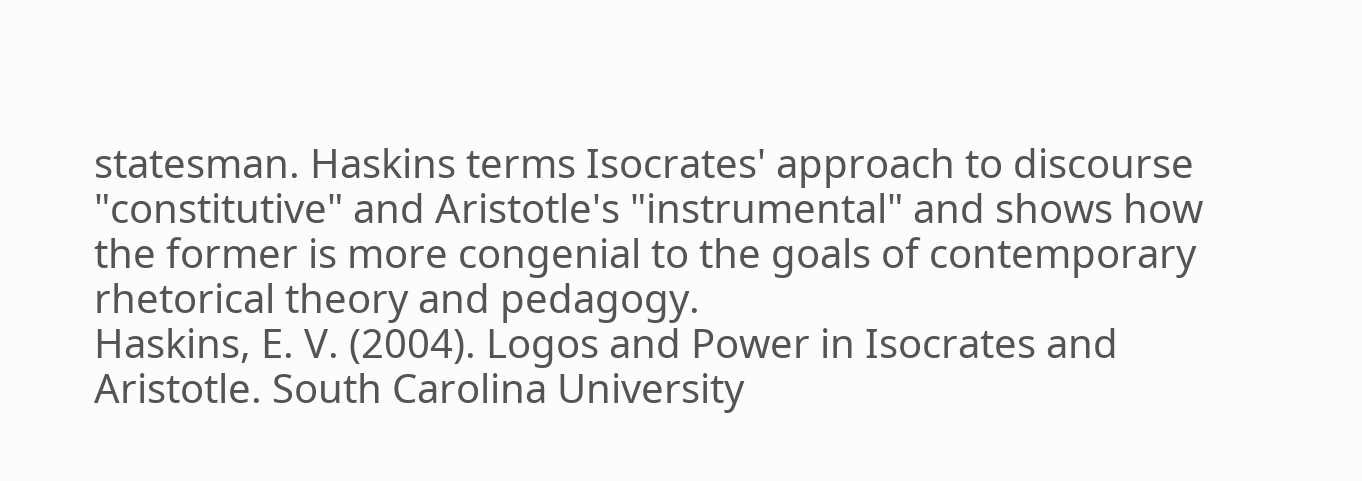statesman. Haskins terms Isocrates' approach to discourse "constitutive" and Aristotle's "instrumental" and shows how the former is more congenial to the goals of contemporary rhetorical theory and pedagogy.
Haskins, E. V. (2004). Logos and Power in Isocrates and Aristotle. South Carolina University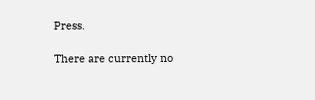Press.

There are currently no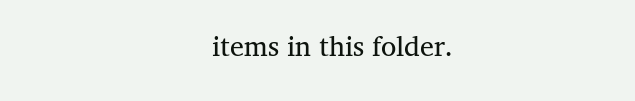items in this folder.